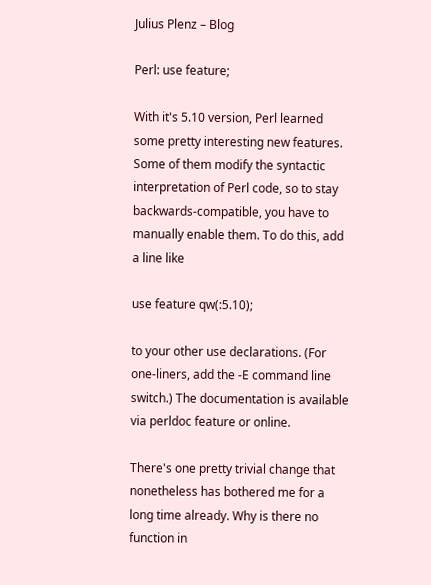Julius Plenz – Blog

Perl: use feature;

With it's 5.10 version, Perl learned some pretty interesting new features. Some of them modify the syntactic interpretation of Perl code, so to stay backwards-compatible, you have to manually enable them. To do this, add a line like

use feature qw(:5.10);

to your other use declarations. (For one-liners, add the -E command line switch.) The documentation is available via perldoc feature or online.

There's one pretty trivial change that nonetheless has bothered me for a long time already. Why is there no function in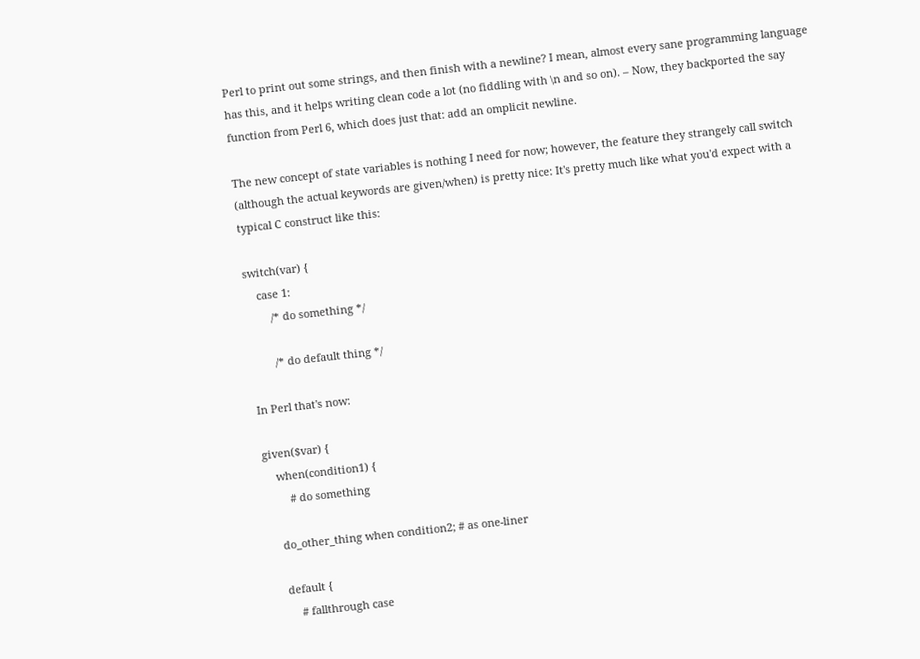Perl to print out some strings, and then finish with a newline? I mean, almost every sane programming language has this, and it helps writing clean code a lot (no fiddling with \n and so on). – Now, they backported the say function from Perl 6, which does just that: add an omplicit newline.

The new concept of state variables is nothing I need for now; however, the feature they strangely call switch (although the actual keywords are given/when) is pretty nice: It's pretty much like what you'd expect with a typical C construct like this:

switch(var) {
    case 1:
        /* do something */

        /* do default thing */

In Perl that's now:

given($var) {
    when(condition1) {
        # do something

    do_other_thing when condition2; # as one-liner

    default {
        # fallthrough case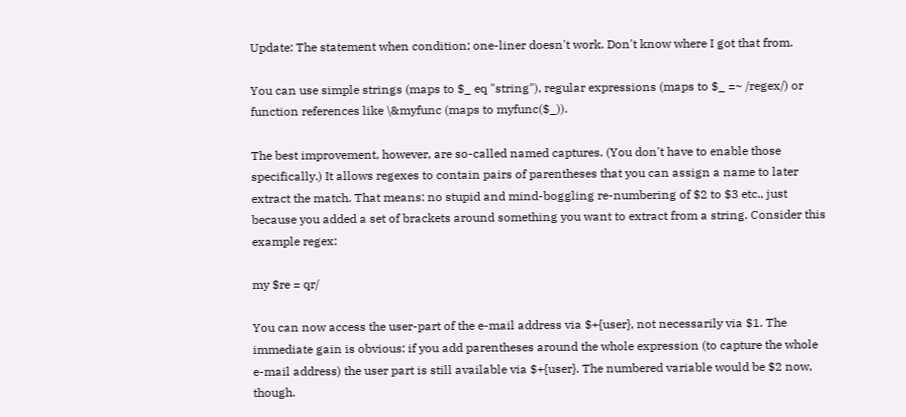Update: The statement when condition; one-liner doesn't work. Don't know where I got that from.

You can use simple strings (maps to $_ eq "string"), regular expressions (maps to $_ =~ /regex/) or function references like \&myfunc (maps to myfunc($_)).

The best improvement, however, are so-called named captures. (You don't have to enable those specifically.) It allows regexes to contain pairs of parentheses that you can assign a name to later extract the match. That means: no stupid and mind-boggling re-numbering of $2 to $3 etc., just because you added a set of brackets around something you want to extract from a string. Consider this example regex:

my $re = qr/

You can now access the user-part of the e-mail address via $+{user}, not necessarily via $1. The immediate gain is obvious: if you add parentheses around the whole expression (to capture the whole e-mail address) the user part is still available via $+{user}. The numbered variable would be $2 now, though.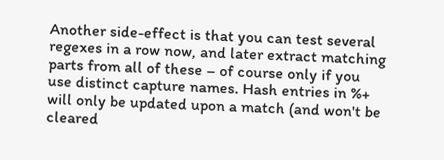Another side-effect is that you can test several regexes in a row now, and later extract matching parts from all of these – of course only if you use distinct capture names. Hash entries in %+ will only be updated upon a match (and won't be cleared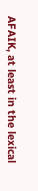AFAIK, at least in the lexical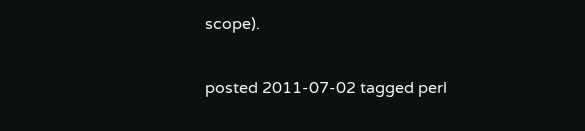scope).

posted 2011-07-02 tagged perl